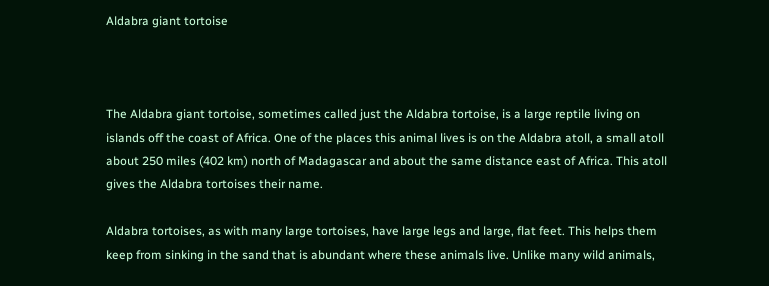Aldabra giant tortoise



The Aldabra giant tortoise, sometimes called just the Aldabra tortoise, is a large reptile living on islands off the coast of Africa. One of the places this animal lives is on the Aldabra atoll, a small atoll about 250 miles (402 km) north of Madagascar and about the same distance east of Africa. This atoll gives the Aldabra tortoises their name.

Aldabra tortoises, as with many large tortoises, have large legs and large, flat feet. This helps them keep from sinking in the sand that is abundant where these animals live. Unlike many wild animals,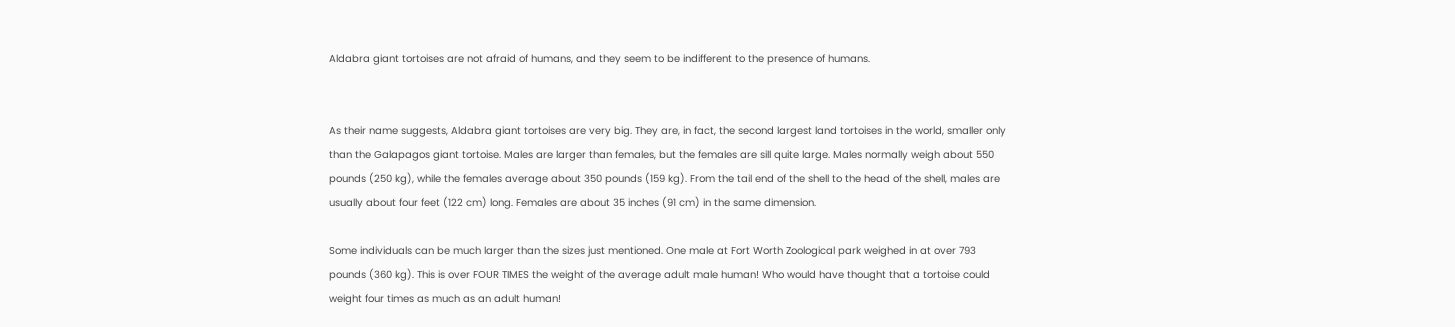Aldabra giant tortoises are not afraid of humans, and they seem to be indifferent to the presence of humans.


As their name suggests, Aldabra giant tortoises are very big. They are, in fact, the second largest land tortoises in the world, smaller only than the Galapagos giant tortoise. Males are larger than females, but the females are sill quite large. Males normally weigh about 550 pounds (250 kg), while the females average about 350 pounds (159 kg). From the tail end of the shell to the head of the shell, males are usually about four feet (122 cm) long. Females are about 35 inches (91 cm) in the same dimension.

Some individuals can be much larger than the sizes just mentioned. One male at Fort Worth Zoological park weighed in at over 793 pounds (360 kg). This is over FOUR TIMES the weight of the average adult male human! Who would have thought that a tortoise could weight four times as much as an adult human!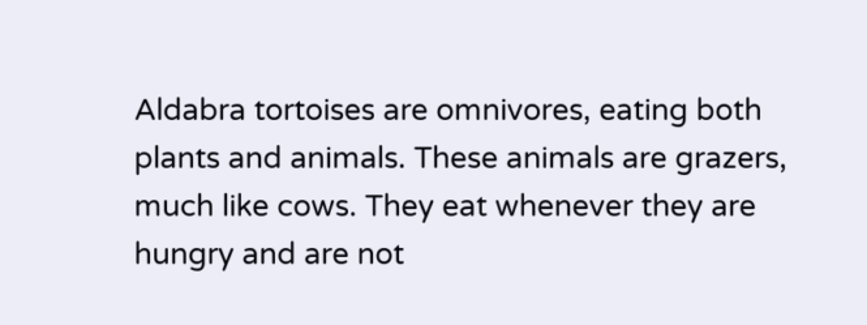Aldabra tortoises are omnivores, eating both plants and animals. These animals are grazers, much like cows. They eat whenever they are hungry and are not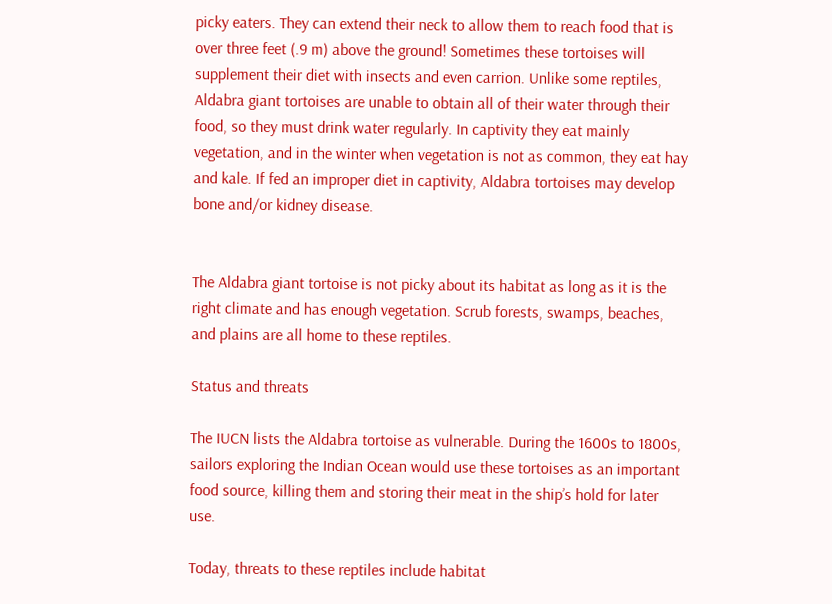picky eaters. They can extend their neck to allow them to reach food that is over three feet (.9 m) above the ground! Sometimes these tortoises will supplement their diet with insects and even carrion. Unlike some reptiles, Aldabra giant tortoises are unable to obtain all of their water through their food, so they must drink water regularly. In captivity they eat mainly vegetation, and in the winter when vegetation is not as common, they eat hay and kale. If fed an improper diet in captivity, Aldabra tortoises may develop bone and/or kidney disease.


The Aldabra giant tortoise is not picky about its habitat as long as it is the right climate and has enough vegetation. Scrub forests, swamps, beaches, and plains are all home to these reptiles.

Status and threats

The IUCN lists the Aldabra tortoise as vulnerable. During the 1600s to 1800s, sailors exploring the Indian Ocean would use these tortoises as an important food source, killing them and storing their meat in the ship’s hold for later use.

Today, threats to these reptiles include habitat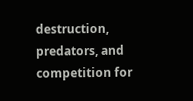destruction, predators, and competition for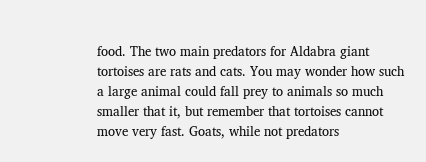food. The two main predators for Aldabra giant tortoises are rats and cats. You may wonder how such a large animal could fall prey to animals so much smaller that it, but remember that tortoises cannot move very fast. Goats, while not predators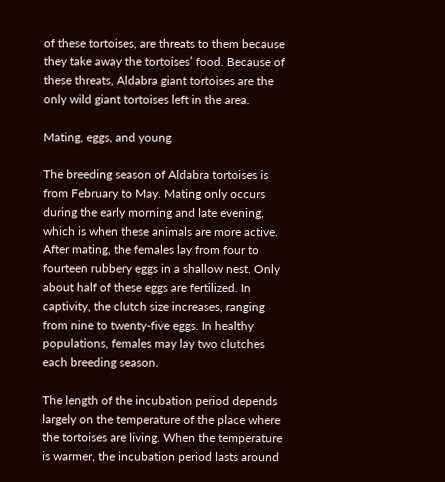of these tortoises, are threats to them because they take away the tortoises’ food. Because of these threats, Aldabra giant tortoises are the only wild giant tortoises left in the area.

Mating, eggs, and young

The breeding season of Aldabra tortoises is from February to May. Mating only occurs during the early morning and late evening, which is when these animals are more active. After mating, the females lay from four to fourteen rubbery eggs in a shallow nest. Only about half of these eggs are fertilized. In captivity, the clutch size increases, ranging from nine to twenty-five eggs. In healthy populations, females may lay two clutches each breeding season.

The length of the incubation period depends largely on the temperature of the place where the tortoises are living. When the temperature is warmer, the incubation period lasts around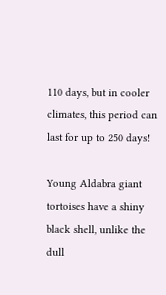110 days, but in cooler climates, this period can last for up to 250 days!

Young Aldabra giant tortoises have a shiny black shell, unlike the dull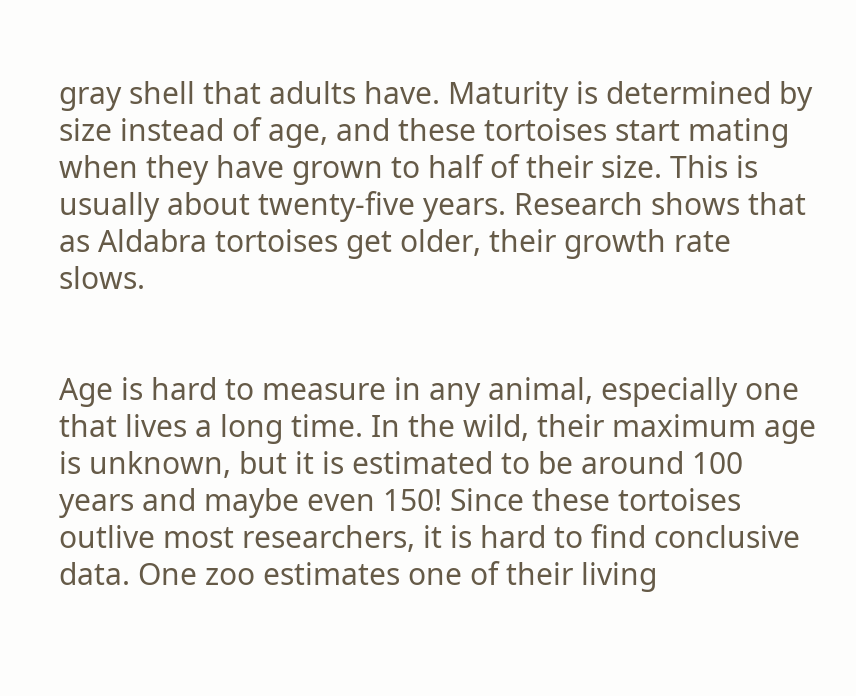gray shell that adults have. Maturity is determined by size instead of age, and these tortoises start mating when they have grown to half of their size. This is usually about twenty-five years. Research shows that as Aldabra tortoises get older, their growth rate slows.


Age is hard to measure in any animal, especially one that lives a long time. In the wild, their maximum age is unknown, but it is estimated to be around 100 years and maybe even 150! Since these tortoises outlive most researchers, it is hard to find conclusive data. One zoo estimates one of their living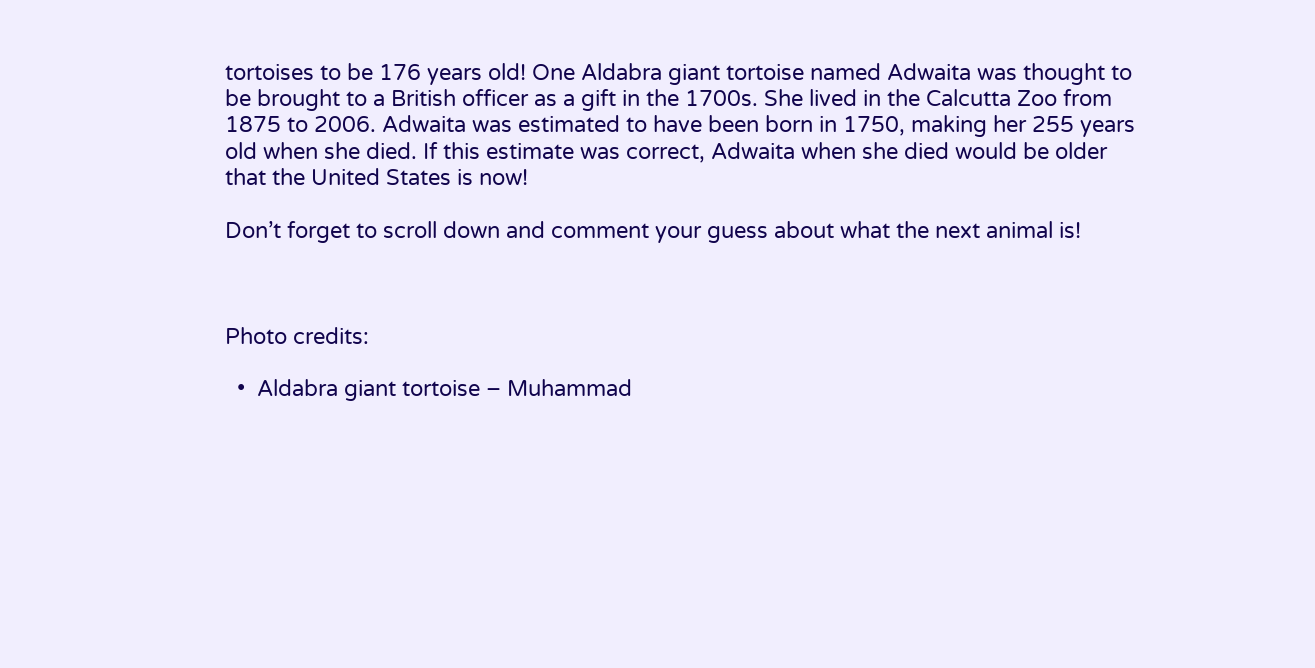tortoises to be 176 years old! One Aldabra giant tortoise named Adwaita was thought to be brought to a British officer as a gift in the 1700s. She lived in the Calcutta Zoo from 1875 to 2006. Adwaita was estimated to have been born in 1750, making her 255 years old when she died. If this estimate was correct, Adwaita when she died would be older that the United States is now!

Don’t forget to scroll down and comment your guess about what the next animal is!



Photo credits:

  •  Aldabra giant tortoise – Muhammad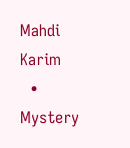Mahdi Karim
  • Mystery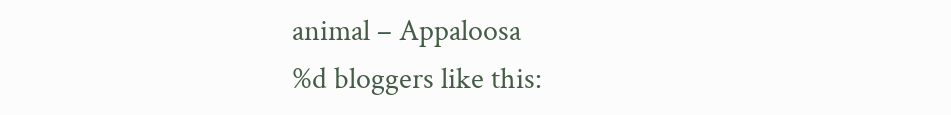animal – Appaloosa
%d bloggers like this: